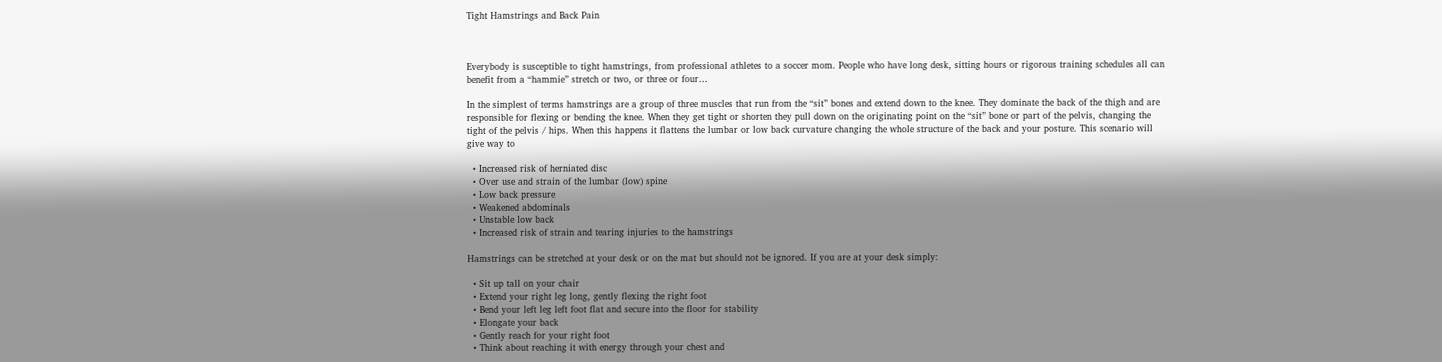Tight Hamstrings and Back Pain



Everybody is susceptible to tight hamstrings, from professional athletes to a soccer mom. People who have long desk, sitting hours or rigorous training schedules all can benefit from a “hammie” stretch or two, or three or four…

In the simplest of terms hamstrings are a group of three muscles that run from the “sit” bones and extend down to the knee. They dominate the back of the thigh and are responsible for flexing or bending the knee. When they get tight or shorten they pull down on the originating point on the “sit” bone or part of the pelvis, changing the tight of the pelvis / hips. When this happens it flattens the lumbar or low back curvature changing the whole structure of the back and your posture. This scenario will give way to

  • Increased risk of herniated disc
  • Over use and strain of the lumbar (low) spine
  • Low back pressure
  • Weakened abdominals
  • Unstable low back
  • Increased risk of strain and tearing injuries to the hamstrings

Hamstrings can be stretched at your desk or on the mat but should not be ignored. If you are at your desk simply:

  • Sit up tall on your chair
  • Extend your right leg long, gently flexing the right foot
  • Bend your left leg left foot flat and secure into the floor for stability
  • Elongate your back
  • Gently reach for your right foot
  • Think about reaching it with energy through your chest and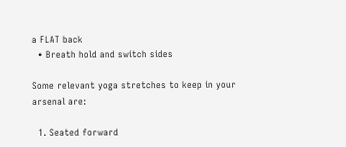a FLAT back
  • Breath hold and switch sides

Some relevant yoga stretches to keep in your arsenal are:

  1. Seated forward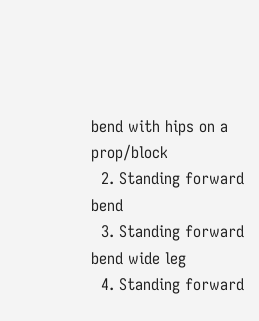bend with hips on a prop/block
  2. Standing forward bend
  3. Standing forward bend wide leg
  4. Standing forward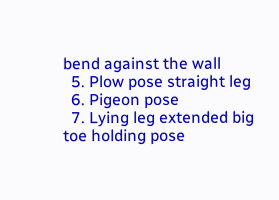bend against the wall
  5. Plow pose straight leg
  6. Pigeon pose
  7. Lying leg extended big toe holding pose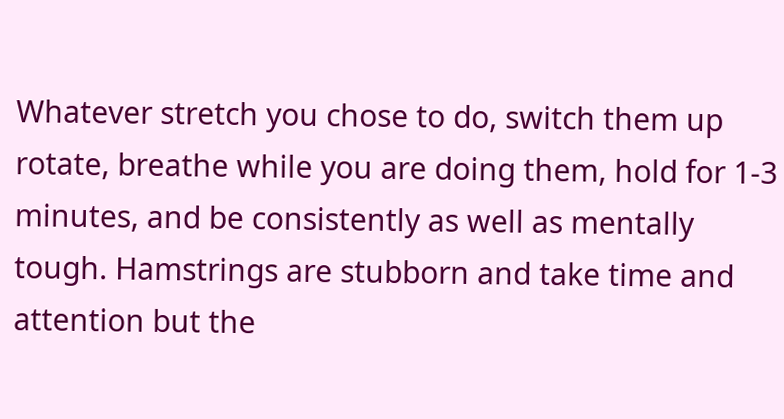Whatever stretch you chose to do, switch them up rotate, breathe while you are doing them, hold for 1-3 minutes, and be consistently as well as mentally tough. Hamstrings are stubborn and take time and attention but the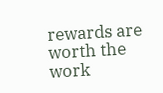rewards are worth the work